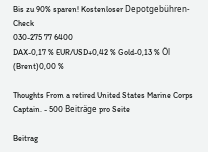Bis zu 90% sparen! Kostenloser Depotgebühren-Check
030-275 77 6400
DAX-0,17 % EUR/USD+0,42 % Gold-0,13 % Öl (Brent)0,00 %

Thoughts From a retired United States Marine Corps Captain. - 500 Beiträge pro Seite

Beitrag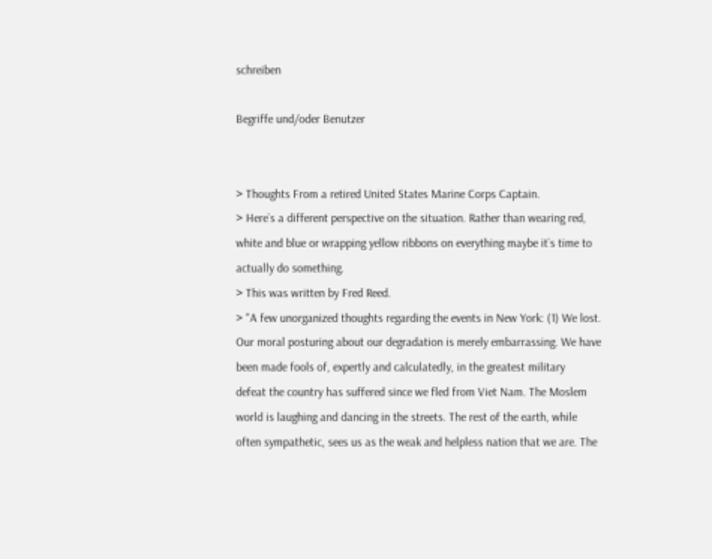schreiben

Begriffe und/oder Benutzer


> Thoughts From a retired United States Marine Corps Captain.
> Here`s a different perspective on the situation. Rather than wearing red, white and blue or wrapping yellow ribbons on everything maybe it`s time to actually do something.
> This was written by Fred Reed.
> "A few unorganized thoughts regarding the events in New York: (1) We lost.
Our moral posturing about our degradation is merely embarrassing. We have
been made fools of, expertly and calculatedly, in the greatest military
defeat the country has suffered since we fled from Viet Nam. The Moslem
world is laughing and dancing in the streets. The rest of the earth, while
often sympathetic, sees us as the weak and helpless nation that we are. The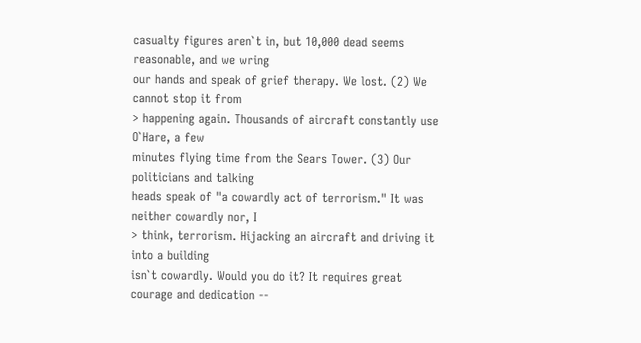casualty figures aren`t in, but 10,000 dead seems reasonable, and we wring
our hands and speak of grief therapy. We lost. (2) We cannot stop it from
> happening again. Thousands of aircraft constantly use O`Hare, a few
minutes flying time from the Sears Tower. (3) Our politicians and talking
heads speak of "a cowardly act of terrorism." It was neither cowardly nor, I
> think, terrorism. Hijacking an aircraft and driving it into a building
isn`t cowardly. Would you do it? It requires great courage and dedication --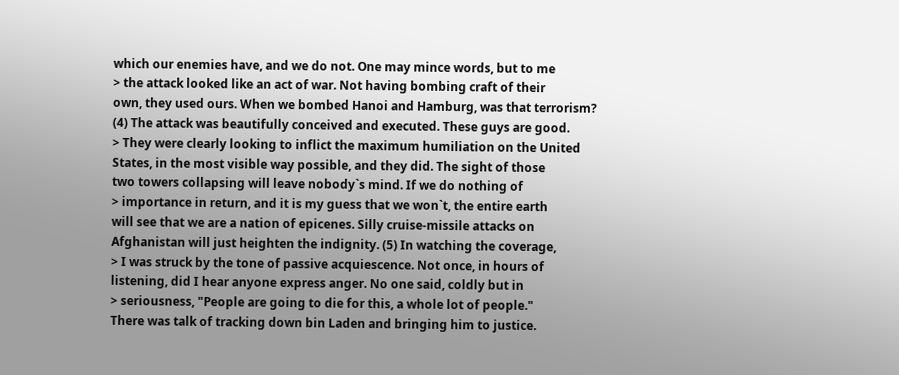which our enemies have, and we do not. One may mince words, but to me
> the attack looked like an act of war. Not having bombing craft of their
own, they used ours. When we bombed Hanoi and Hamburg, was that terrorism?
(4) The attack was beautifully conceived and executed. These guys are good.
> They were clearly looking to inflict the maximum humiliation on the United
States, in the most visible way possible, and they did. The sight of those
two towers collapsing will leave nobody`s mind. If we do nothing of
> importance in return, and it is my guess that we won`t, the entire earth
will see that we are a nation of epicenes. Silly cruise-missile attacks on
Afghanistan will just heighten the indignity. (5) In watching the coverage,
> I was struck by the tone of passive acquiescence. Not once, in hours of
listening, did I hear anyone express anger. No one said, coldly but in
> seriousness, "People are going to die for this, a whole lot of people."
There was talk of tracking down bin Laden and bringing him to justice.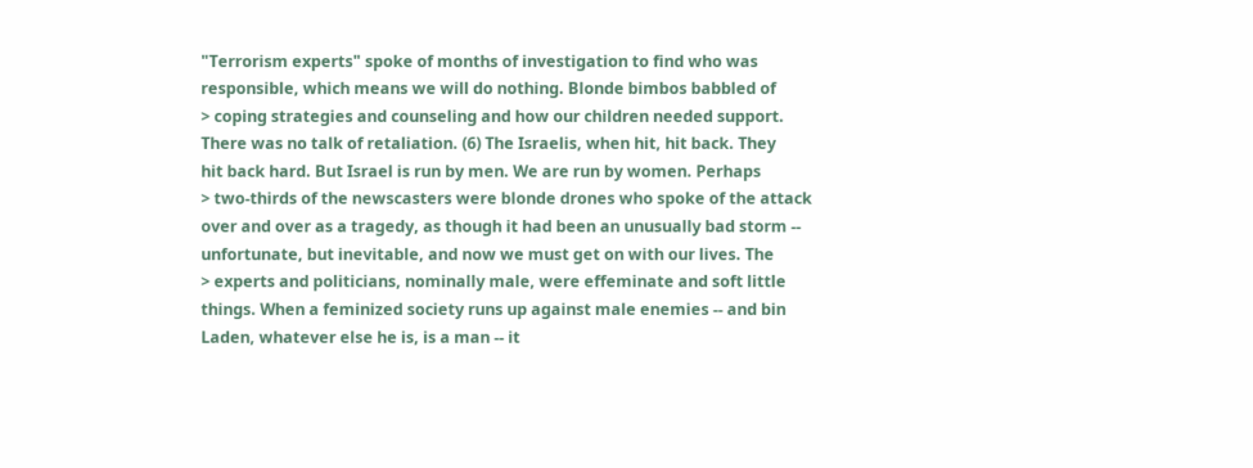"Terrorism experts" spoke of months of investigation to find who was
responsible, which means we will do nothing. Blonde bimbos babbled of
> coping strategies and counseling and how our children needed support.
There was no talk of retaliation. (6) The Israelis, when hit, hit back. They
hit back hard. But Israel is run by men. We are run by women. Perhaps
> two-thirds of the newscasters were blonde drones who spoke of the attack
over and over as a tragedy, as though it had been an unusually bad storm --
unfortunate, but inevitable, and now we must get on with our lives. The
> experts and politicians, nominally male, were effeminate and soft little
things. When a feminized society runs up against male enemies -- and bin
Laden, whatever else he is, is a man -- it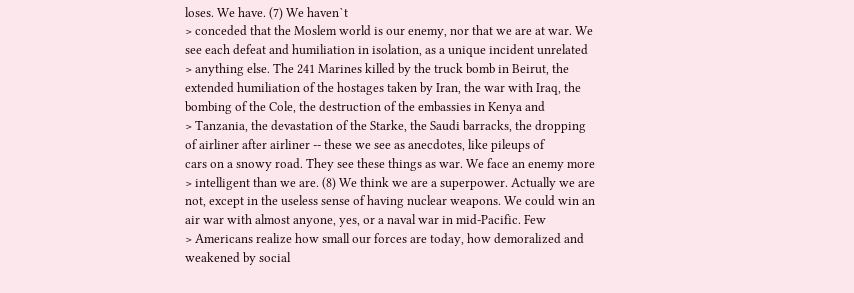loses. We have. (7) We haven`t
> conceded that the Moslem world is our enemy, nor that we are at war. We
see each defeat and humiliation in isolation, as a unique incident unrelated
> anything else. The 241 Marines killed by the truck bomb in Beirut, the
extended humiliation of the hostages taken by Iran, the war with Iraq, the
bombing of the Cole, the destruction of the embassies in Kenya and
> Tanzania, the devastation of the Starke, the Saudi barracks, the dropping
of airliner after airliner -- these we see as anecdotes, like pileups of
cars on a snowy road. They see these things as war. We face an enemy more
> intelligent than we are. (8) We think we are a superpower. Actually we are
not, except in the useless sense of having nuclear weapons. We could win an
air war with almost anyone, yes, or a naval war in mid-Pacific. Few
> Americans realize how small our forces are today, how demoralized and
weakened by social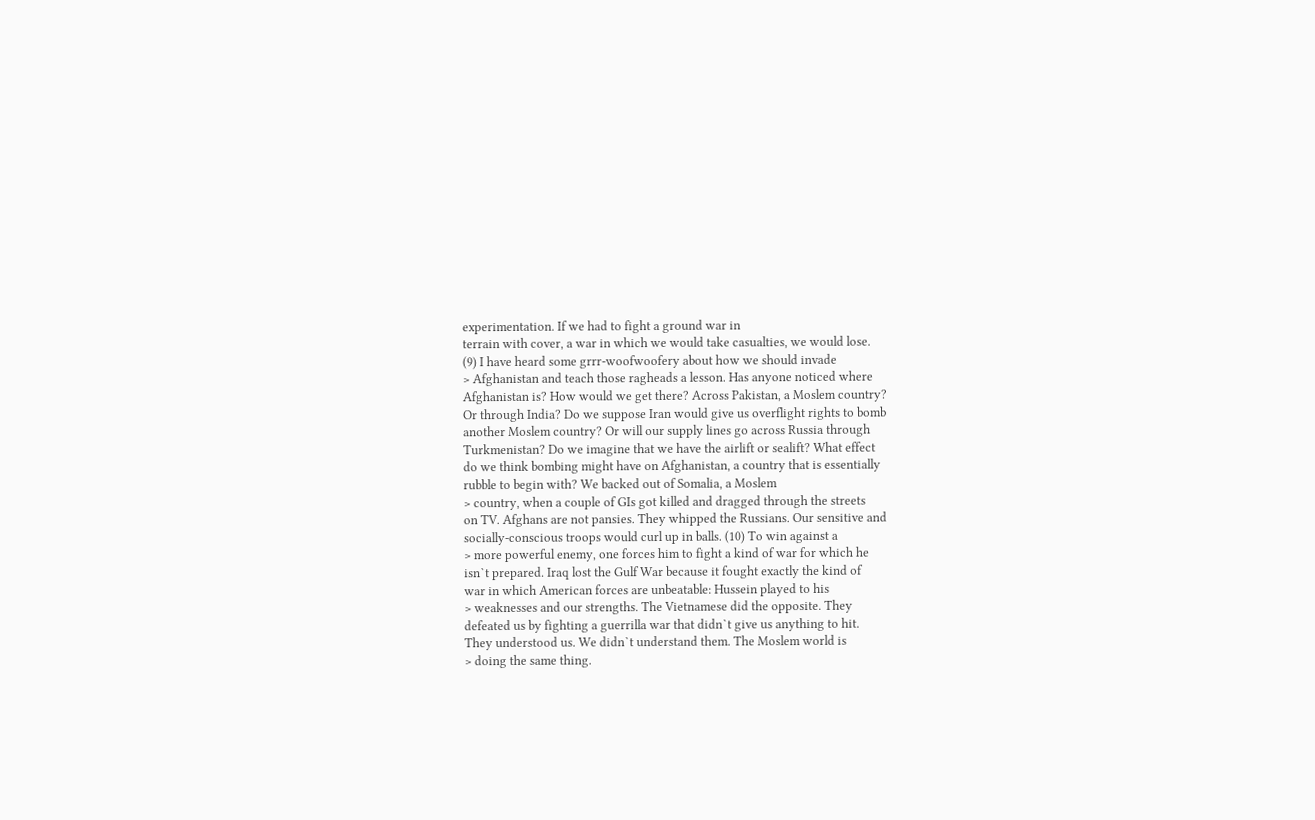experimentation. If we had to fight a ground war in
terrain with cover, a war in which we would take casualties, we would lose.
(9) I have heard some grrr-woofwoofery about how we should invade
> Afghanistan and teach those ragheads a lesson. Has anyone noticed where
Afghanistan is? How would we get there? Across Pakistan, a Moslem country?
Or through India? Do we suppose Iran would give us overflight rights to bomb
another Moslem country? Or will our supply lines go across Russia through
Turkmenistan? Do we imagine that we have the airlift or sealift? What effect
do we think bombing might have on Afghanistan, a country that is essentially
rubble to begin with? We backed out of Somalia, a Moslem
> country, when a couple of GIs got killed and dragged through the streets
on TV. Afghans are not pansies. They whipped the Russians. Our sensitive and
socially-conscious troops would curl up in balls. (10) To win against a
> more powerful enemy, one forces him to fight a kind of war for which he
isn`t prepared. Iraq lost the Gulf War because it fought exactly the kind of
war in which American forces are unbeatable: Hussein played to his
> weaknesses and our strengths. The Vietnamese did the opposite. They
defeated us by fighting a guerrilla war that didn`t give us anything to hit.
They understood us. We didn`t understand them. The Moslem world is
> doing the same thing.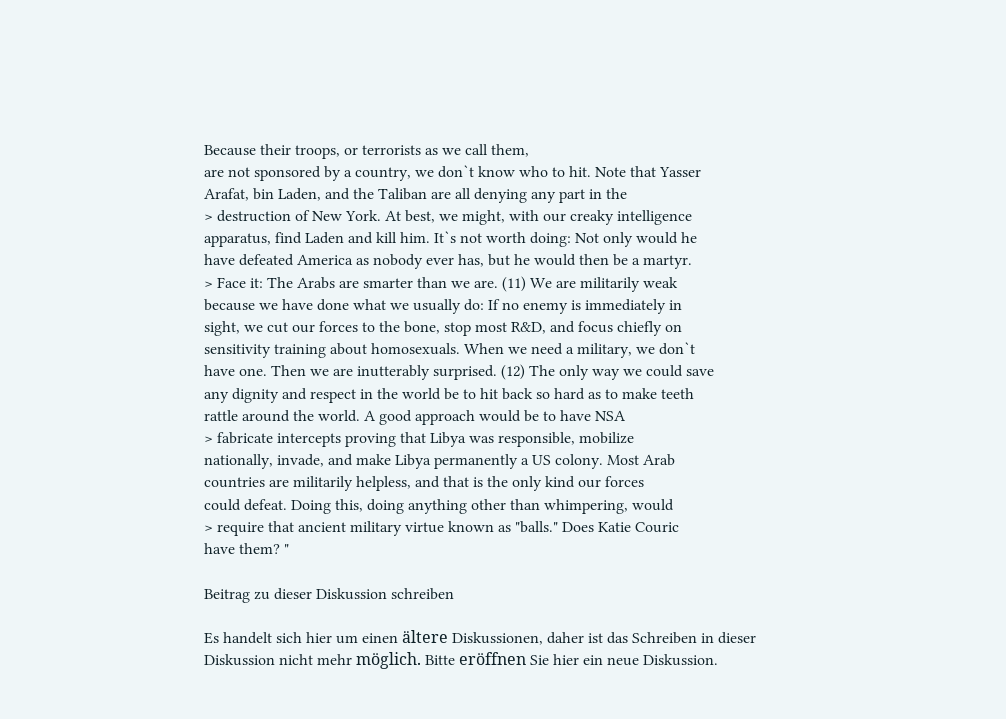Because their troops, or terrorists as we call them,
are not sponsored by a country, we don`t know who to hit. Note that Yasser
Arafat, bin Laden, and the Taliban are all denying any part in the
> destruction of New York. At best, we might, with our creaky intelligence
apparatus, find Laden and kill him. It`s not worth doing: Not only would he
have defeated America as nobody ever has, but he would then be a martyr.
> Face it: The Arabs are smarter than we are. (11) We are militarily weak
because we have done what we usually do: If no enemy is immediately in
sight, we cut our forces to the bone, stop most R&D, and focus chiefly on
sensitivity training about homosexuals. When we need a military, we don`t
have one. Then we are inutterably surprised. (12) The only way we could save
any dignity and respect in the world be to hit back so hard as to make teeth
rattle around the world. A good approach would be to have NSA
> fabricate intercepts proving that Libya was responsible, mobilize
nationally, invade, and make Libya permanently a US colony. Most Arab
countries are militarily helpless, and that is the only kind our forces
could defeat. Doing this, doing anything other than whimpering, would
> require that ancient military virtue known as "balls." Does Katie Couric
have them? "

Beitrag zu dieser Diskussion schreiben

Es handelt sich hier um einen ältere Diskussionen, daher ist das Schreiben in dieser Diskussion nicht mehr möglich. Bitte eröffnen Sie hier ein neue Diskussion.